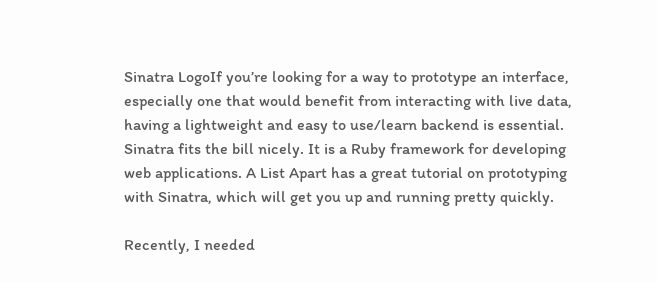Sinatra LogoIf you’re looking for a way to prototype an interface, especially one that would benefit from interacting with live data, having a lightweight and easy to use/learn backend is essential. Sinatra fits the bill nicely. It is a Ruby framework for developing web applications. A List Apart has a great tutorial on prototyping with Sinatra, which will get you up and running pretty quickly.

Recently, I needed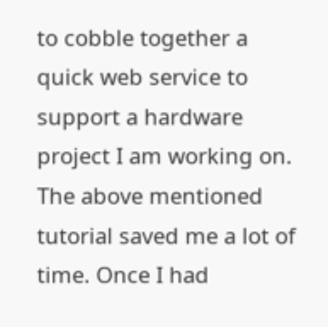to cobble together a quick web service to support a hardware project I am working on. The above mentioned tutorial saved me a lot of time. Once I had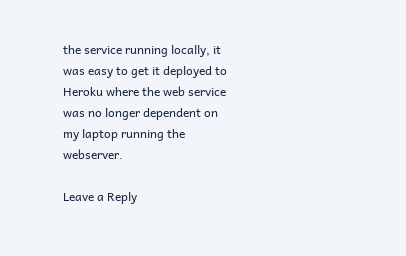the service running locally, it was easy to get it deployed to Heroku where the web service was no longer dependent on my laptop running the webserver.

Leave a Reply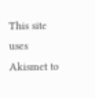This site uses Akismet to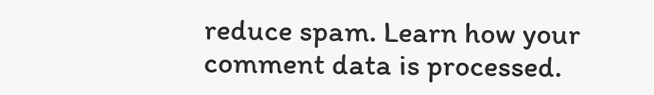reduce spam. Learn how your comment data is processed.